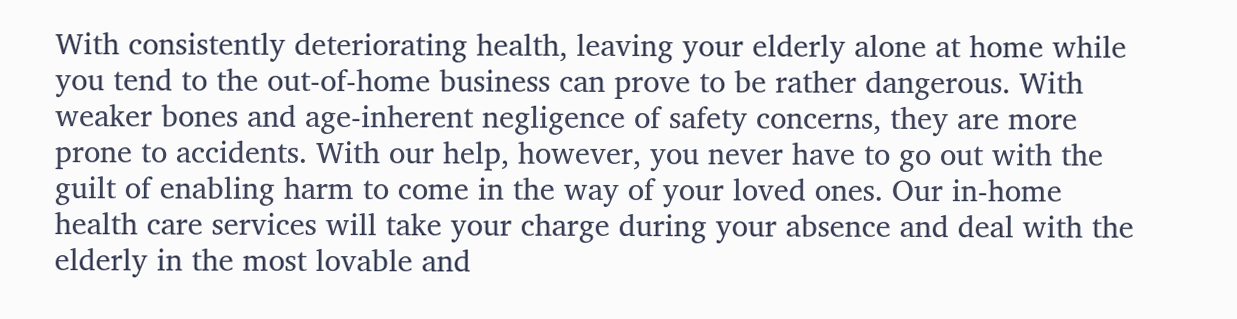With consistently deteriorating health, leaving your elderly alone at home while you tend to the out-of-home business can prove to be rather dangerous. With weaker bones and age-inherent negligence of safety concerns, they are more prone to accidents. With our help, however, you never have to go out with the guilt of enabling harm to come in the way of your loved ones. Our in-home health care services will take your charge during your absence and deal with the elderly in the most lovable and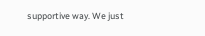supportive way. We just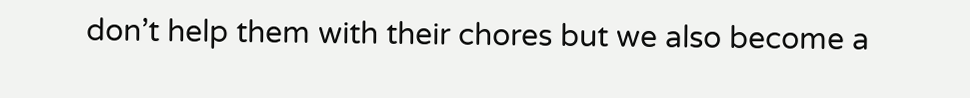don’t help them with their chores but we also become a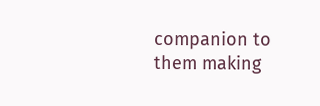companion to them making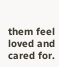them feel loved and cared for.